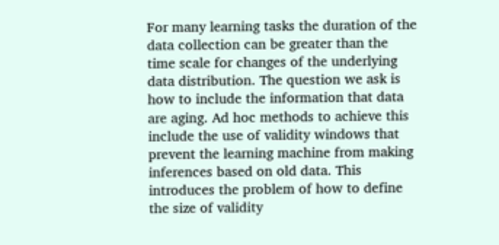For many learning tasks the duration of the data collection can be greater than the time scale for changes of the underlying data distribution. The question we ask is how to include the information that data are aging. Ad hoc methods to achieve this include the use of validity windows that prevent the learning machine from making inferences based on old data. This introduces the problem of how to define the size of validity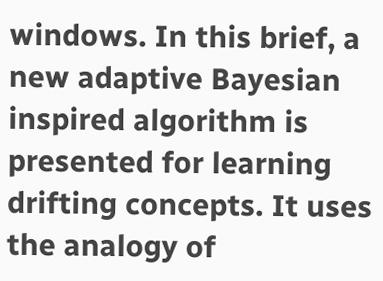windows. In this brief, a new adaptive Bayesian inspired algorithm is presented for learning drifting concepts. It uses the analogy of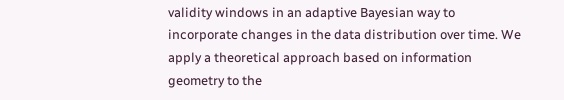validity windows in an adaptive Bayesian way to incorporate changes in the data distribution over time. We apply a theoretical approach based on information geometry to the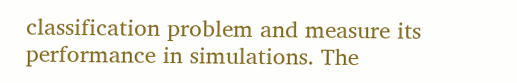classification problem and measure its performance in simulations. The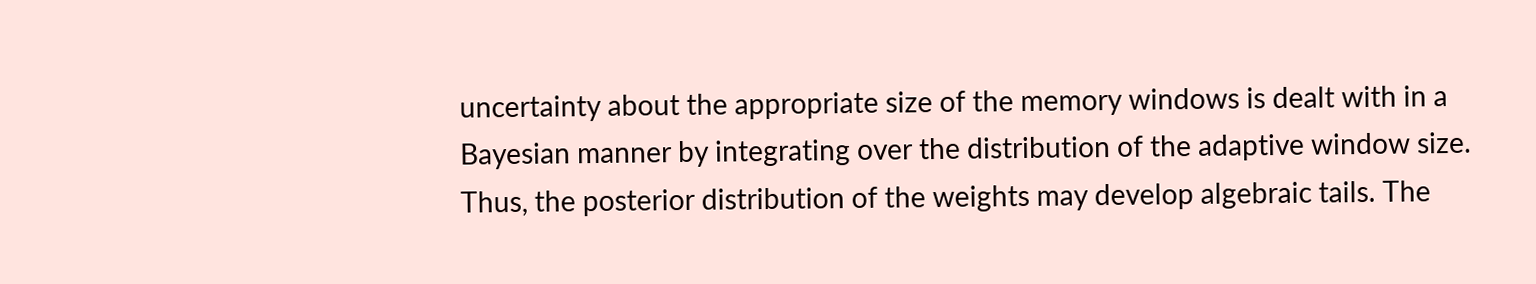uncertainty about the appropriate size of the memory windows is dealt with in a Bayesian manner by integrating over the distribution of the adaptive window size. Thus, the posterior distribution of the weights may develop algebraic tails. The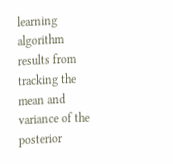learning algorithm results from tracking the mean and variance of the posterior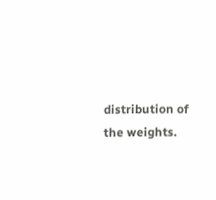distribution of the weights.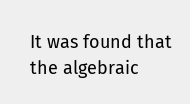It was found that the algebraic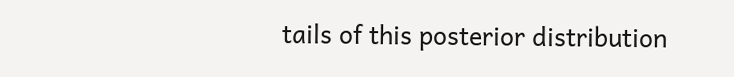tails of this posterior distribution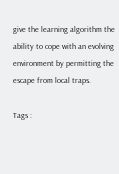give the learning algorithm the ability to cope with an evolving environment by permitting the escape from local traps.

Tags :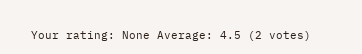Your rating: None Average: 4.5 (2 votes)